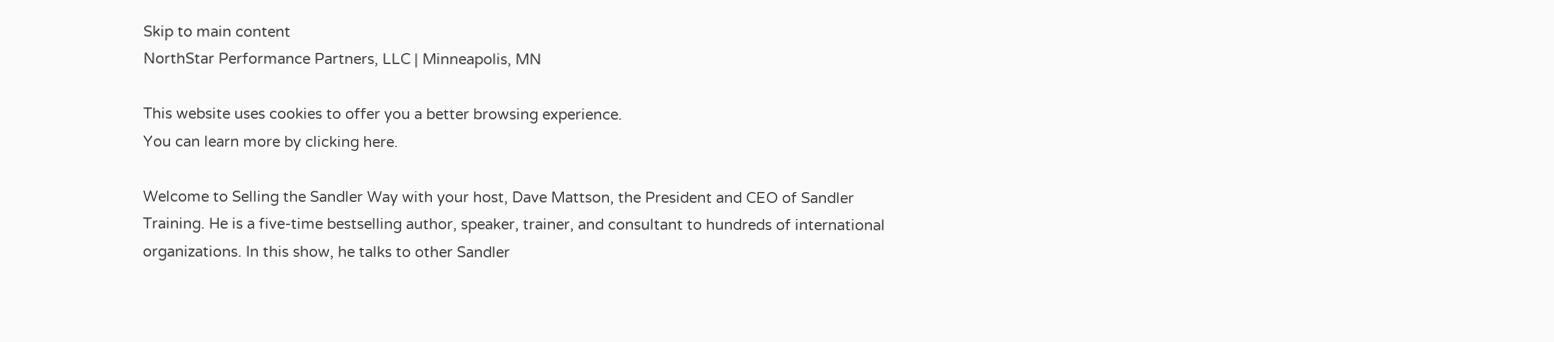Skip to main content
NorthStar Performance Partners, LLC | Minneapolis, MN

This website uses cookies to offer you a better browsing experience.
You can learn more by clicking here.

Welcome to Selling the Sandler Way with your host, Dave Mattson, the President and CEO of Sandler Training. He is a five-time bestselling author, speaker, trainer, and consultant to hundreds of international organizations. In this show, he talks to other Sandler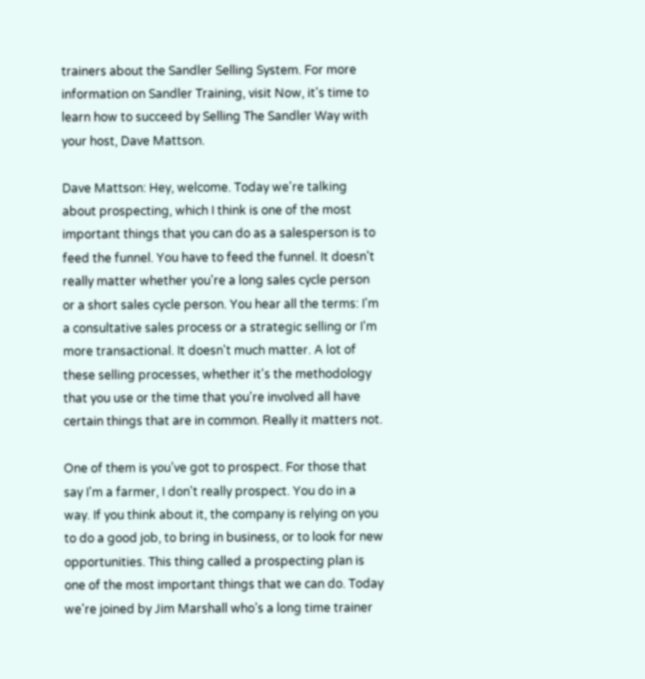trainers about the Sandler Selling System. For more information on Sandler Training, visit Now, it's time to learn how to succeed by Selling The Sandler Way with your host, Dave Mattson.

Dave Mattson: Hey, welcome. Today we're talking about prospecting, which I think is one of the most important things that you can do as a salesperson is to feed the funnel. You have to feed the funnel. It doesn't really matter whether you're a long sales cycle person or a short sales cycle person. You hear all the terms: I'm a consultative sales process or a strategic selling or I'm more transactional. It doesn't much matter. A lot of these selling processes, whether it's the methodology that you use or the time that you're involved all have certain things that are in common. Really it matters not.

One of them is you’ve got to prospect. For those that say I'm a farmer, I don't really prospect. You do in a way. If you think about it, the company is relying on you to do a good job, to bring in business, or to look for new opportunities. This thing called a prospecting plan is one of the most important things that we can do. Today we're joined by Jim Marshall who’s a long time trainer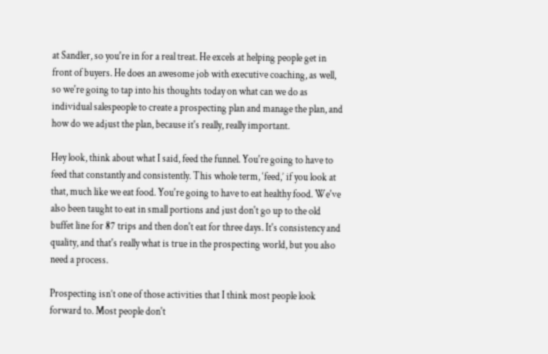at Sandler, so you're in for a real treat. He excels at helping people get in front of buyers. He does an awesome job with executive coaching, as well, so we're going to tap into his thoughts today on what can we do as individual salespeople to create a prospecting plan and manage the plan, and how do we adjust the plan, because it's really, really important.

Hey look, think about what I said, feed the funnel. You're going to have to feed that constantly and consistently. This whole term, ‘feed,’ if you look at that, much like we eat food. You're going to have to eat healthy food. We've also been taught to eat in small portions and just don't go up to the old buffet line for 87 trips and then don't eat for three days. It's consistency and quality, and that's really what is true in the prospecting world, but you also need a process.

Prospecting isn’t one of those activities that I think most people look forward to. Most people don't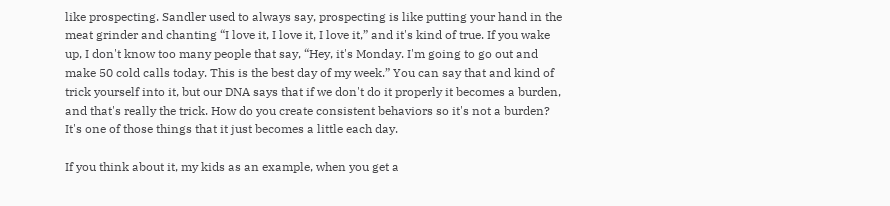like prospecting. Sandler used to always say, prospecting is like putting your hand in the meat grinder and chanting “I love it, I love it, I love it,” and it's kind of true. If you wake up, I don't know too many people that say, “Hey, it's Monday. I'm going to go out and make 50 cold calls today. This is the best day of my week.” You can say that and kind of trick yourself into it, but our DNA says that if we don't do it properly it becomes a burden, and that's really the trick. How do you create consistent behaviors so it's not a burden? It's one of those things that it just becomes a little each day.

If you think about it, my kids as an example, when you get a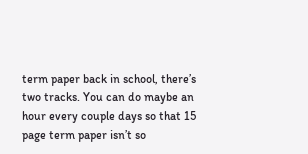term paper back in school, there’s two tracks. You can do maybe an hour every couple days so that 15 page term paper isn’t so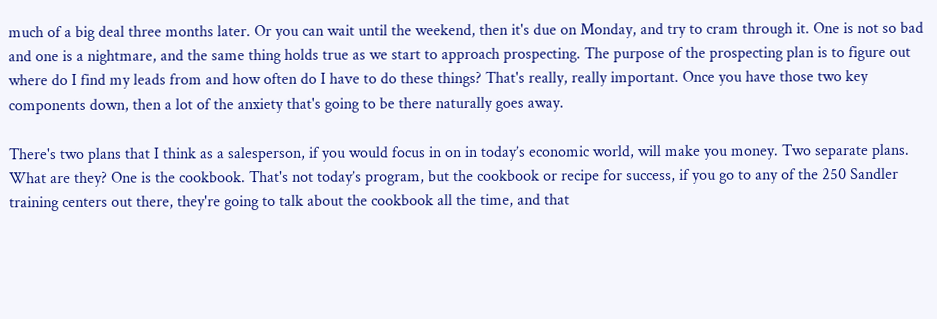much of a big deal three months later. Or you can wait until the weekend, then it's due on Monday, and try to cram through it. One is not so bad and one is a nightmare, and the same thing holds true as we start to approach prospecting. The purpose of the prospecting plan is to figure out where do I find my leads from and how often do I have to do these things? That's really, really important. Once you have those two key components down, then a lot of the anxiety that's going to be there naturally goes away.

There's two plans that I think as a salesperson, if you would focus in on in today’s economic world, will make you money. Two separate plans. What are they? One is the cookbook. That's not today’s program, but the cookbook or recipe for success, if you go to any of the 250 Sandler training centers out there, they're going to talk about the cookbook all the time, and that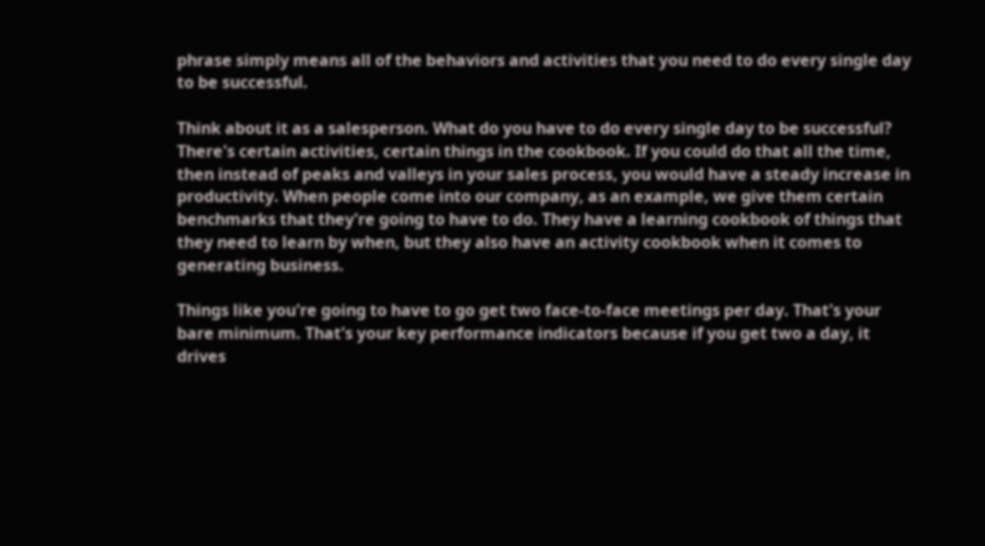phrase simply means all of the behaviors and activities that you need to do every single day to be successful.

Think about it as a salesperson. What do you have to do every single day to be successful? There's certain activities, certain things in the cookbook. If you could do that all the time, then instead of peaks and valleys in your sales process, you would have a steady increase in productivity. When people come into our company, as an example, we give them certain benchmarks that they're going to have to do. They have a learning cookbook of things that they need to learn by when, but they also have an activity cookbook when it comes to generating business.

Things like you're going to have to go get two face-to-face meetings per day. That's your bare minimum. That's your key performance indicators because if you get two a day, it drives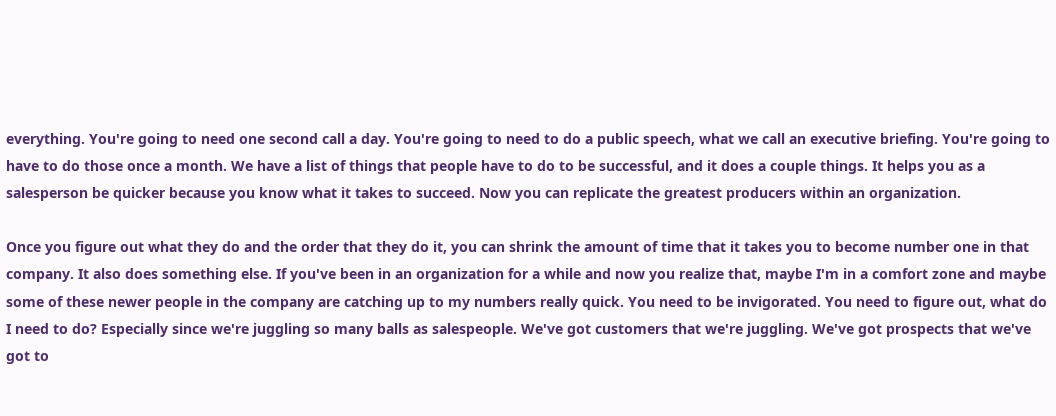everything. You're going to need one second call a day. You're going to need to do a public speech, what we call an executive briefing. You're going to have to do those once a month. We have a list of things that people have to do to be successful, and it does a couple things. It helps you as a salesperson be quicker because you know what it takes to succeed. Now you can replicate the greatest producers within an organization.

Once you figure out what they do and the order that they do it, you can shrink the amount of time that it takes you to become number one in that company. It also does something else. If you've been in an organization for a while and now you realize that, maybe I'm in a comfort zone and maybe some of these newer people in the company are catching up to my numbers really quick. You need to be invigorated. You need to figure out, what do I need to do? Especially since we're juggling so many balls as salespeople. We've got customers that we're juggling. We've got prospects that we've got to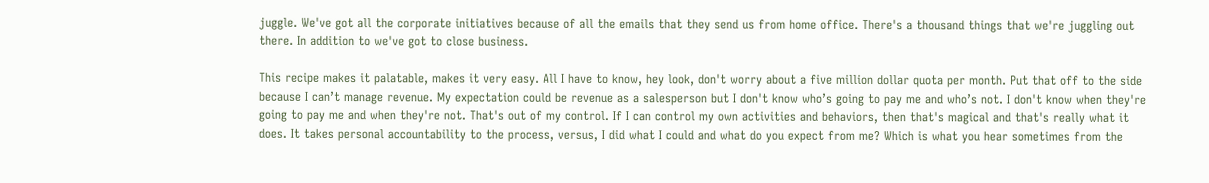juggle. We've got all the corporate initiatives because of all the emails that they send us from home office. There's a thousand things that we're juggling out there. In addition to we've got to close business.

This recipe makes it palatable, makes it very easy. All I have to know, hey look, don't worry about a five million dollar quota per month. Put that off to the side because I can’t manage revenue. My expectation could be revenue as a salesperson but I don't know who’s going to pay me and who’s not. I don't know when they're going to pay me and when they're not. That's out of my control. If I can control my own activities and behaviors, then that's magical and that's really what it does. It takes personal accountability to the process, versus, I did what I could and what do you expect from me? Which is what you hear sometimes from the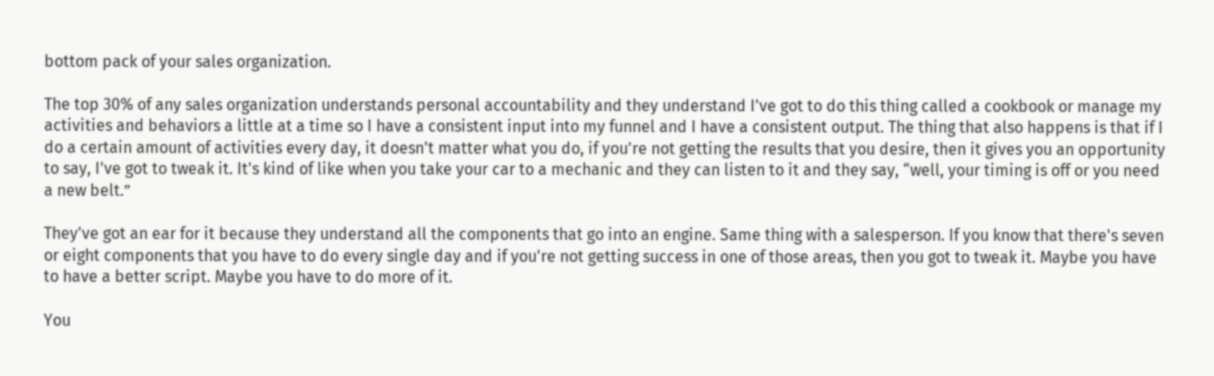bottom pack of your sales organization.

The top 30% of any sales organization understands personal accountability and they understand I've got to do this thing called a cookbook or manage my activities and behaviors a little at a time so I have a consistent input into my funnel and I have a consistent output. The thing that also happens is that if I do a certain amount of activities every day, it doesn't matter what you do, if you're not getting the results that you desire, then it gives you an opportunity to say, I've got to tweak it. It's kind of like when you take your car to a mechanic and they can listen to it and they say, “well, your timing is off or you need a new belt.”

They've got an ear for it because they understand all the components that go into an engine. Same thing with a salesperson. If you know that there's seven or eight components that you have to do every single day and if you're not getting success in one of those areas, then you got to tweak it. Maybe you have to have a better script. Maybe you have to do more of it.

You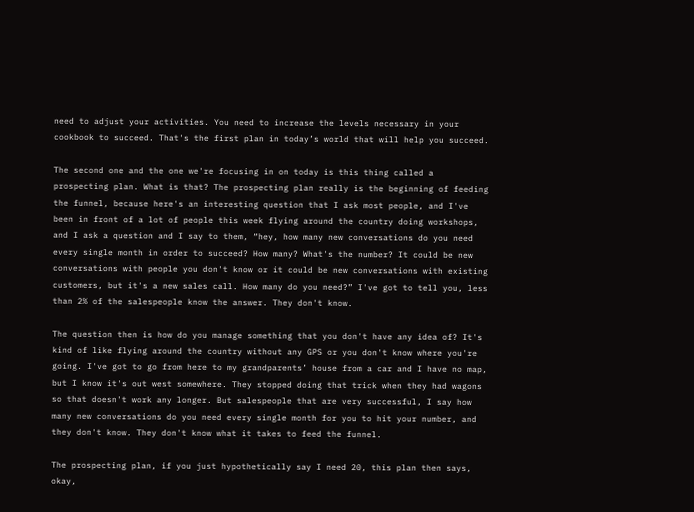need to adjust your activities. You need to increase the levels necessary in your cookbook to succeed. That's the first plan in today’s world that will help you succeed.

The second one and the one we're focusing in on today is this thing called a prospecting plan. What is that? The prospecting plan really is the beginning of feeding the funnel, because here's an interesting question that I ask most people, and I've been in front of a lot of people this week flying around the country doing workshops, and I ask a question and I say to them, “hey, how many new conversations do you need every single month in order to succeed? How many? What's the number? It could be new conversations with people you don't know or it could be new conversations with existing customers, but it's a new sales call. How many do you need?” I've got to tell you, less than 2% of the salespeople know the answer. They don't know.

The question then is how do you manage something that you don't have any idea of? It's kind of like flying around the country without any GPS or you don't know where you're going. I've got to go from here to my grandparents’ house from a car and I have no map, but I know it's out west somewhere. They stopped doing that trick when they had wagons so that doesn't work any longer. But salespeople that are very successful, I say how many new conversations do you need every single month for you to hit your number, and they don't know. They don't know what it takes to feed the funnel.

The prospecting plan, if you just hypothetically say I need 20, this plan then says, okay,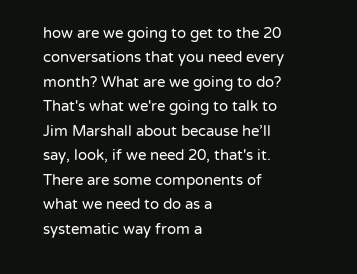how are we going to get to the 20 conversations that you need every month? What are we going to do? That's what we're going to talk to Jim Marshall about because he’ll say, look, if we need 20, that's it. There are some components of what we need to do as a systematic way from a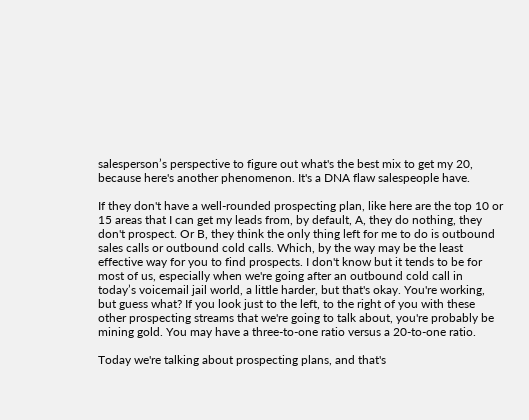salesperson’s perspective to figure out what's the best mix to get my 20, because here's another phenomenon. It's a DNA flaw salespeople have.

If they don't have a well-rounded prospecting plan, like here are the top 10 or 15 areas that I can get my leads from, by default, A, they do nothing, they don't prospect. Or B, they think the only thing left for me to do is outbound sales calls or outbound cold calls. Which, by the way may be the least effective way for you to find prospects. I don't know but it tends to be for most of us, especially when we're going after an outbound cold call in today’s voicemail jail world, a little harder, but that's okay. You're working, but guess what? If you look just to the left, to the right of you with these other prospecting streams that we're going to talk about, you're probably be mining gold. You may have a three-to-one ratio versus a 20-to-one ratio.

Today we're talking about prospecting plans, and that's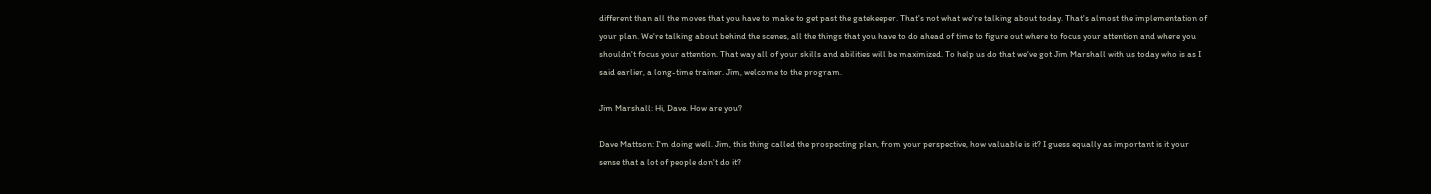different than all the moves that you have to make to get past the gatekeeper. That's not what we're talking about today. That's almost the implementation of your plan. We're talking about behind the scenes, all the things that you have to do ahead of time to figure out where to focus your attention and where you shouldn't focus your attention. That way all of your skills and abilities will be maximized. To help us do that we've got Jim Marshall with us today who is as I said earlier, a long-time trainer. Jim, welcome to the program.

Jim Marshall: Hi, Dave. How are you?

Dave Mattson: I'm doing well. Jim, this thing called the prospecting plan, from your perspective, how valuable is it? I guess equally as important is it your sense that a lot of people don't do it?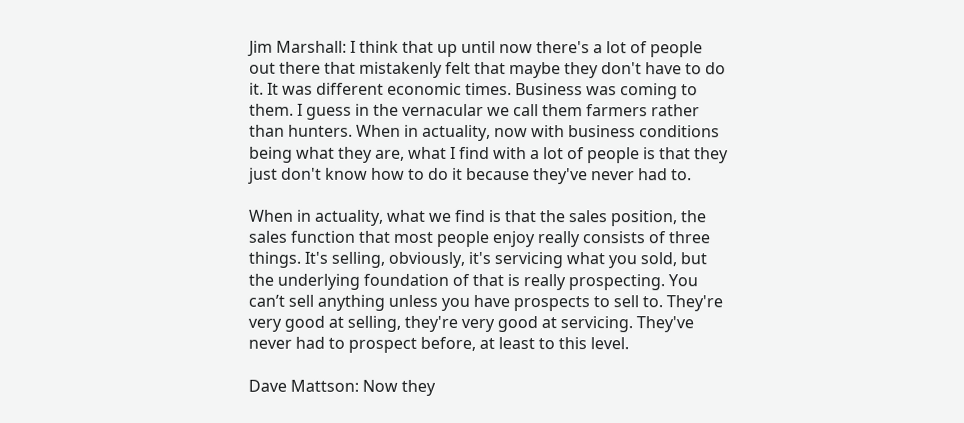Jim Marshall: I think that up until now there's a lot of people out there that mistakenly felt that maybe they don't have to do it. It was different economic times. Business was coming to them. I guess in the vernacular we call them farmers rather than hunters. When in actuality, now with business conditions being what they are, what I find with a lot of people is that they just don't know how to do it because they've never had to.

When in actuality, what we find is that the sales position, the sales function that most people enjoy really consists of three things. It's selling, obviously, it's servicing what you sold, but the underlying foundation of that is really prospecting. You can’t sell anything unless you have prospects to sell to. They're very good at selling, they're very good at servicing. They've never had to prospect before, at least to this level.

Dave Mattson: Now they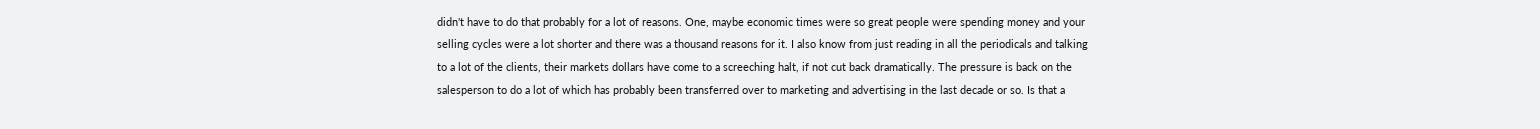didn't have to do that probably for a lot of reasons. One, maybe economic times were so great people were spending money and your selling cycles were a lot shorter and there was a thousand reasons for it. I also know from just reading in all the periodicals and talking to a lot of the clients, their markets dollars have come to a screeching halt, if not cut back dramatically. The pressure is back on the salesperson to do a lot of which has probably been transferred over to marketing and advertising in the last decade or so. Is that a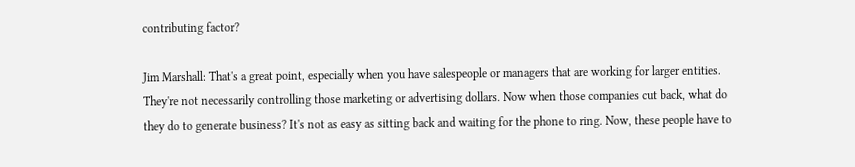contributing factor?

Jim Marshall: That's a great point, especially when you have salespeople or managers that are working for larger entities. They're not necessarily controlling those marketing or advertising dollars. Now when those companies cut back, what do they do to generate business? It's not as easy as sitting back and waiting for the phone to ring. Now, these people have to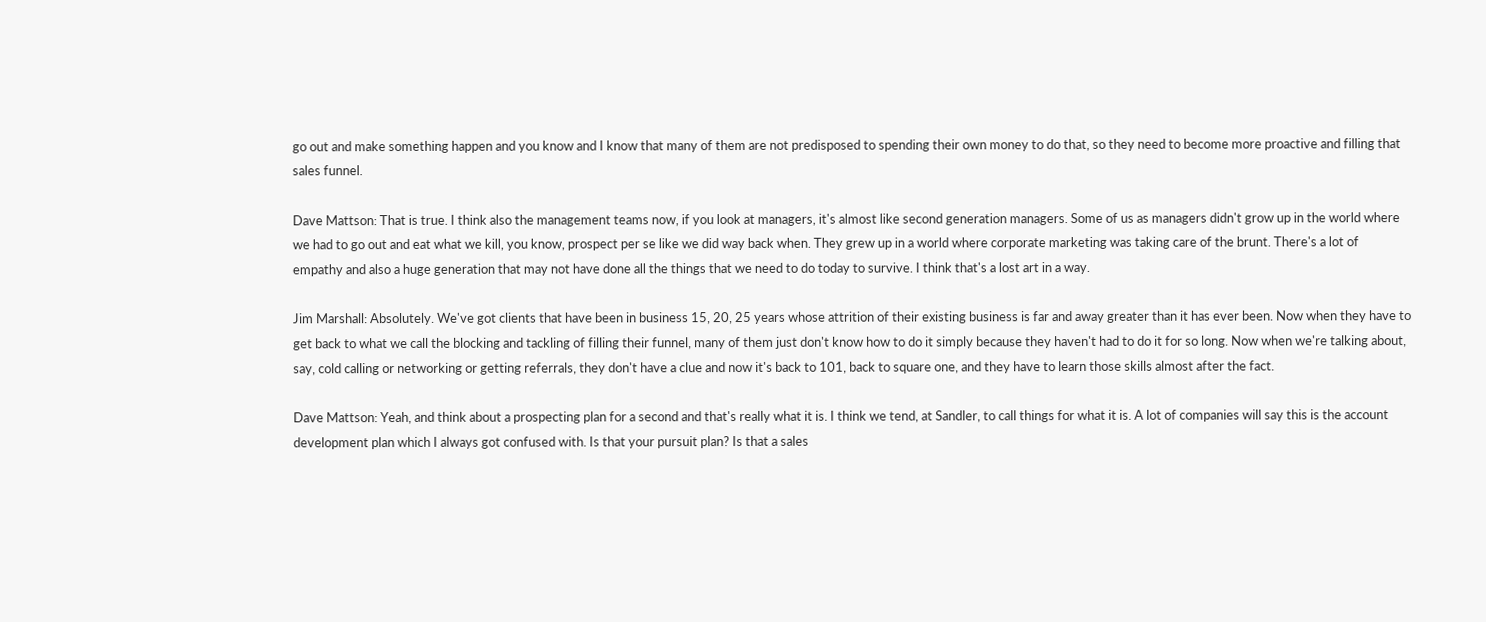go out and make something happen and you know and I know that many of them are not predisposed to spending their own money to do that, so they need to become more proactive and filling that sales funnel.

Dave Mattson: That is true. I think also the management teams now, if you look at managers, it's almost like second generation managers. Some of us as managers didn't grow up in the world where we had to go out and eat what we kill, you know, prospect per se like we did way back when. They grew up in a world where corporate marketing was taking care of the brunt. There's a lot of empathy and also a huge generation that may not have done all the things that we need to do today to survive. I think that's a lost art in a way.

Jim Marshall: Absolutely. We've got clients that have been in business 15, 20, 25 years whose attrition of their existing business is far and away greater than it has ever been. Now when they have to get back to what we call the blocking and tackling of filling their funnel, many of them just don't know how to do it simply because they haven't had to do it for so long. Now when we're talking about, say, cold calling or networking or getting referrals, they don't have a clue and now it's back to 101, back to square one, and they have to learn those skills almost after the fact.

Dave Mattson: Yeah, and think about a prospecting plan for a second and that's really what it is. I think we tend, at Sandler, to call things for what it is. A lot of companies will say this is the account development plan which I always got confused with. Is that your pursuit plan? Is that a sales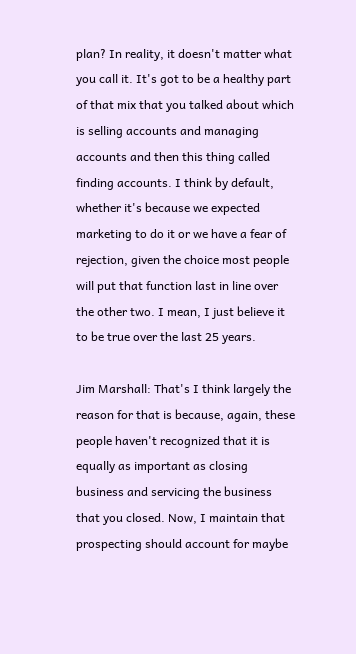plan? In reality, it doesn't matter what you call it. It's got to be a healthy part of that mix that you talked about which is selling accounts and managing accounts and then this thing called finding accounts. I think by default, whether it's because we expected marketing to do it or we have a fear of rejection, given the choice most people will put that function last in line over the other two. I mean, I just believe it to be true over the last 25 years.

Jim Marshall: That's I think largely the reason for that is because, again, these people haven't recognized that it is equally as important as closing business and servicing the business that you closed. Now, I maintain that prospecting should account for maybe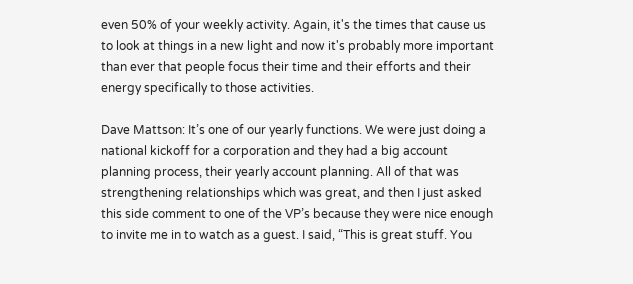even 50% of your weekly activity. Again, it's the times that cause us to look at things in a new light and now it's probably more important than ever that people focus their time and their efforts and their energy specifically to those activities.

Dave Mattson: It’s one of our yearly functions. We were just doing a national kickoff for a corporation and they had a big account planning process, their yearly account planning. All of that was strengthening relationships which was great, and then I just asked this side comment to one of the VP’s because they were nice enough to invite me in to watch as a guest. I said, “This is great stuff. You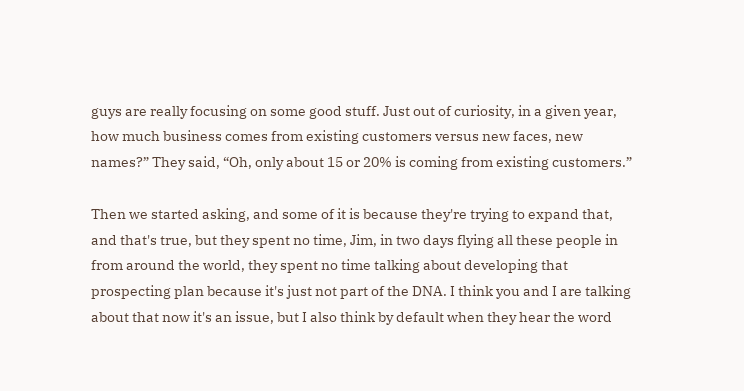guys are really focusing on some good stuff. Just out of curiosity, in a given year, how much business comes from existing customers versus new faces, new names?” They said, “Oh, only about 15 or 20% is coming from existing customers.”

Then we started asking, and some of it is because they're trying to expand that, and that's true, but they spent no time, Jim, in two days flying all these people in from around the world, they spent no time talking about developing that prospecting plan because it's just not part of the DNA. I think you and I are talking about that now it's an issue, but I also think by default when they hear the word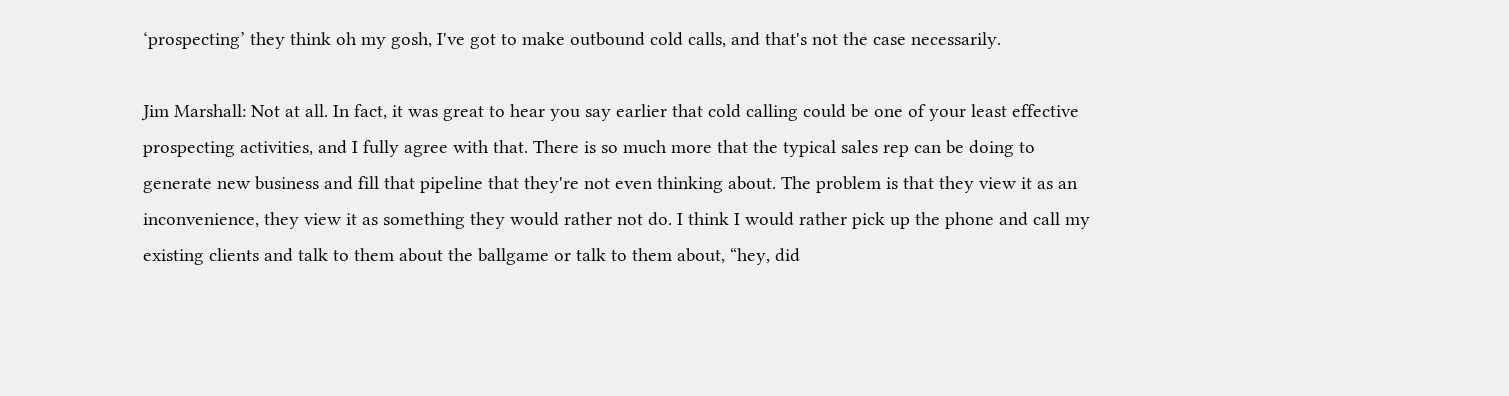‘prospecting’ they think oh my gosh, I've got to make outbound cold calls, and that's not the case necessarily.

Jim Marshall: Not at all. In fact, it was great to hear you say earlier that cold calling could be one of your least effective prospecting activities, and I fully agree with that. There is so much more that the typical sales rep can be doing to generate new business and fill that pipeline that they're not even thinking about. The problem is that they view it as an inconvenience, they view it as something they would rather not do. I think I would rather pick up the phone and call my existing clients and talk to them about the ballgame or talk to them about, “hey, did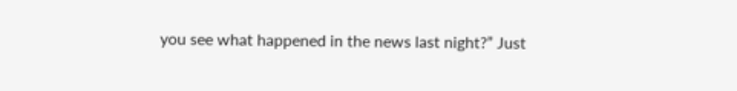you see what happened in the news last night?” Just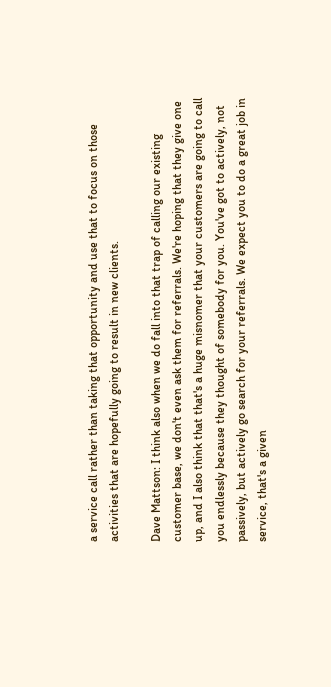a service call rather than taking that opportunity and use that to focus on those activities that are hopefully going to result in new clients.

Dave Mattson: I think also when we do fall into that trap of calling our existing customer base, we don't even ask them for referrals. We're hoping that they give one up, and I also think that that's a huge misnomer that your customers are going to call you endlessly because they thought of somebody for you. You've got to actively, not passively, but actively go search for your referrals. We expect you to do a great job in service, that's a given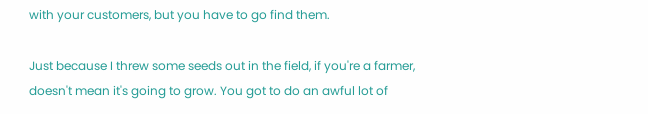with your customers, but you have to go find them.

Just because I threw some seeds out in the field, if you're a farmer, doesn't mean it's going to grow. You got to do an awful lot of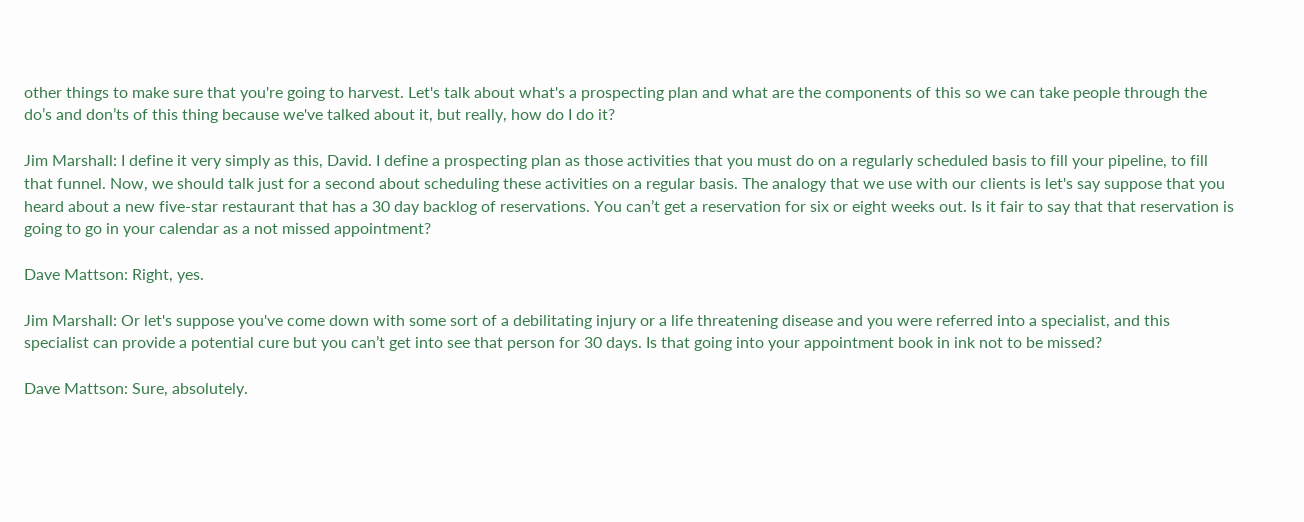other things to make sure that you're going to harvest. Let's talk about what's a prospecting plan and what are the components of this so we can take people through the do’s and don’ts of this thing because we've talked about it, but really, how do I do it?

Jim Marshall: I define it very simply as this, David. I define a prospecting plan as those activities that you must do on a regularly scheduled basis to fill your pipeline, to fill that funnel. Now, we should talk just for a second about scheduling these activities on a regular basis. The analogy that we use with our clients is let's say suppose that you heard about a new five-star restaurant that has a 30 day backlog of reservations. You can’t get a reservation for six or eight weeks out. Is it fair to say that that reservation is going to go in your calendar as a not missed appointment?

Dave Mattson: Right, yes.

Jim Marshall: Or let's suppose you've come down with some sort of a debilitating injury or a life threatening disease and you were referred into a specialist, and this specialist can provide a potential cure but you can’t get into see that person for 30 days. Is that going into your appointment book in ink not to be missed?

Dave Mattson: Sure, absolutely.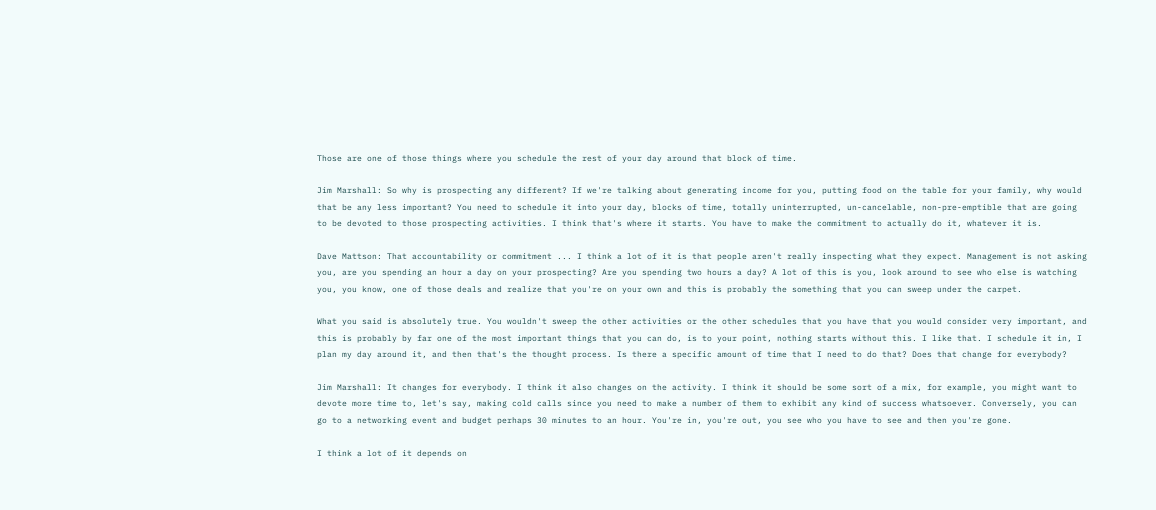Those are one of those things where you schedule the rest of your day around that block of time.

Jim Marshall: So why is prospecting any different? If we're talking about generating income for you, putting food on the table for your family, why would that be any less important? You need to schedule it into your day, blocks of time, totally uninterrupted, un-cancelable, non-pre-emptible that are going to be devoted to those prospecting activities. I think that's where it starts. You have to make the commitment to actually do it, whatever it is.

Dave Mattson: That accountability or commitment ... I think a lot of it is that people aren't really inspecting what they expect. Management is not asking you, are you spending an hour a day on your prospecting? Are you spending two hours a day? A lot of this is you, look around to see who else is watching you, you know, one of those deals and realize that you're on your own and this is probably the something that you can sweep under the carpet.

What you said is absolutely true. You wouldn't sweep the other activities or the other schedules that you have that you would consider very important, and this is probably by far one of the most important things that you can do, is to your point, nothing starts without this. I like that. I schedule it in, I plan my day around it, and then that's the thought process. Is there a specific amount of time that I need to do that? Does that change for everybody?

Jim Marshall: It changes for everybody. I think it also changes on the activity. I think it should be some sort of a mix, for example, you might want to devote more time to, let's say, making cold calls since you need to make a number of them to exhibit any kind of success whatsoever. Conversely, you can go to a networking event and budget perhaps 30 minutes to an hour. You're in, you're out, you see who you have to see and then you're gone.

I think a lot of it depends on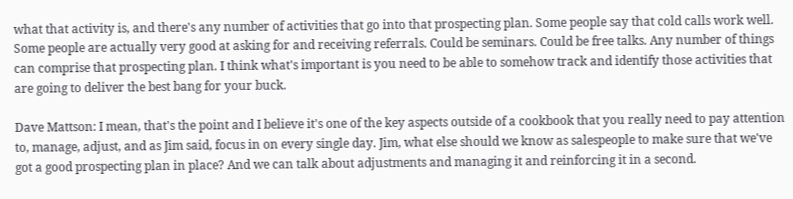what that activity is, and there's any number of activities that go into that prospecting plan. Some people say that cold calls work well. Some people are actually very good at asking for and receiving referrals. Could be seminars. Could be free talks. Any number of things can comprise that prospecting plan. I think what's important is you need to be able to somehow track and identify those activities that are going to deliver the best bang for your buck.

Dave Mattson: I mean, that's the point and I believe it's one of the key aspects outside of a cookbook that you really need to pay attention to, manage, adjust, and as Jim said, focus in on every single day. Jim, what else should we know as salespeople to make sure that we've got a good prospecting plan in place? And we can talk about adjustments and managing it and reinforcing it in a second.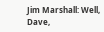Jim Marshall: Well, Dave,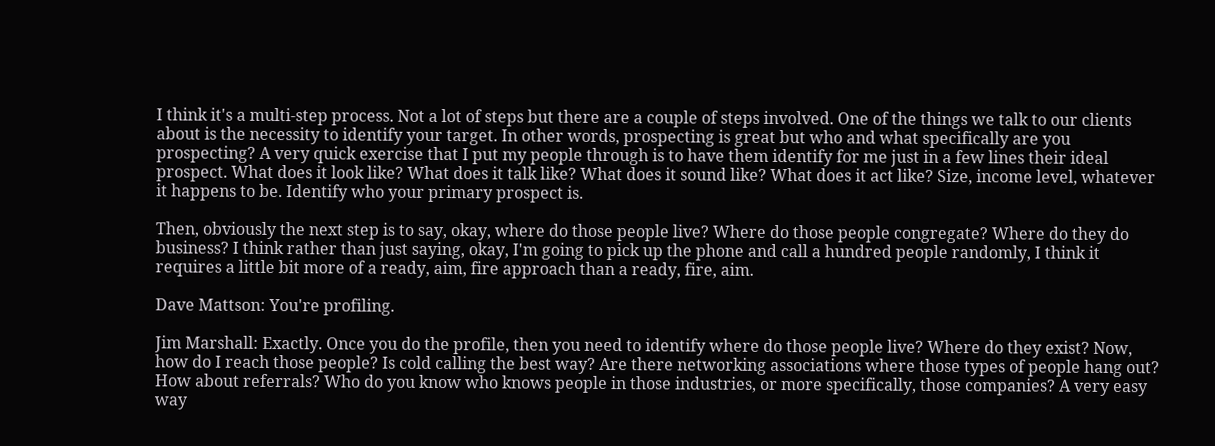I think it's a multi-step process. Not a lot of steps but there are a couple of steps involved. One of the things we talk to our clients about is the necessity to identify your target. In other words, prospecting is great but who and what specifically are you prospecting? A very quick exercise that I put my people through is to have them identify for me just in a few lines their ideal prospect. What does it look like? What does it talk like? What does it sound like? What does it act like? Size, income level, whatever it happens to be. Identify who your primary prospect is.

Then, obviously the next step is to say, okay, where do those people live? Where do those people congregate? Where do they do business? I think rather than just saying, okay, I'm going to pick up the phone and call a hundred people randomly, I think it requires a little bit more of a ready, aim, fire approach than a ready, fire, aim.

Dave Mattson: You're profiling.

Jim Marshall: Exactly. Once you do the profile, then you need to identify where do those people live? Where do they exist? Now, how do I reach those people? Is cold calling the best way? Are there networking associations where those types of people hang out? How about referrals? Who do you know who knows people in those industries, or more specifically, those companies? A very easy way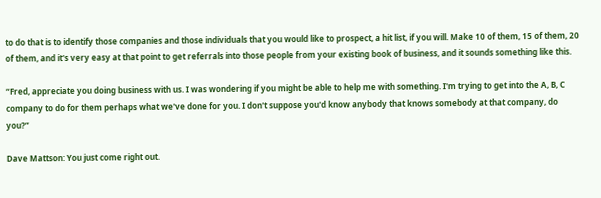to do that is to identify those companies and those individuals that you would like to prospect, a hit list, if you will. Make 10 of them, 15 of them, 20 of them, and it's very easy at that point to get referrals into those people from your existing book of business, and it sounds something like this.

“Fred, appreciate you doing business with us. I was wondering if you might be able to help me with something. I'm trying to get into the A, B, C company to do for them perhaps what we've done for you. I don't suppose you'd know anybody that knows somebody at that company, do you?”

Dave Mattson: You just come right out.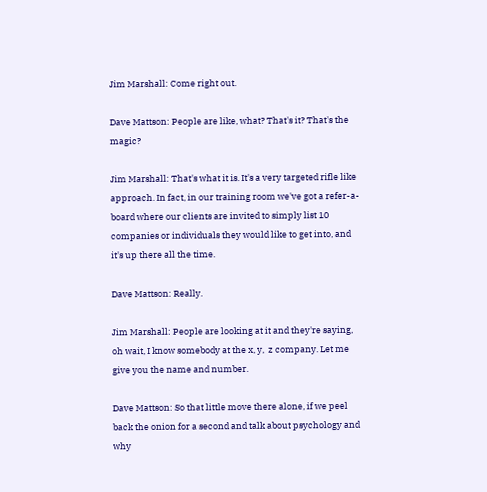Jim Marshall: Come right out.

Dave Mattson: People are like, what? That's it? That's the magic?

Jim Marshall: That's what it is. It's a very targeted rifle like approach. In fact, in our training room we've got a refer-a-board where our clients are invited to simply list 10 companies or individuals they would like to get into, and it's up there all the time.

Dave Mattson: Really.

Jim Marshall: People are looking at it and they're saying, oh wait, I know somebody at the x, y,  z company. Let me give you the name and number.

Dave Mattson: So that little move there alone, if we peel back the onion for a second and talk about psychology and why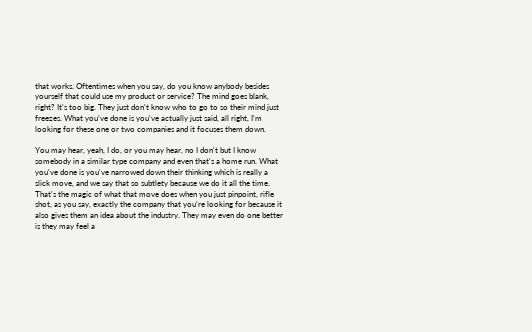that works. Oftentimes when you say, do you know anybody besides yourself that could use my product or service? The mind goes blank, right? It's too big. They just don't know who to go to so their mind just freezes. What you've done is you've actually just said, all right, I'm looking for these one or two companies and it focuses them down.

You may hear, yeah, I do, or you may hear, no I don't but I know somebody in a similar type company and even that's a home run. What you've done is you've narrowed down their thinking which is really a slick move, and we say that so subtlety because we do it all the time. That's the magic of what that move does when you just pinpoint, rifle shot, as you say, exactly the company that you're looking for because it also gives them an idea about the industry. They may even do one better is they may feel a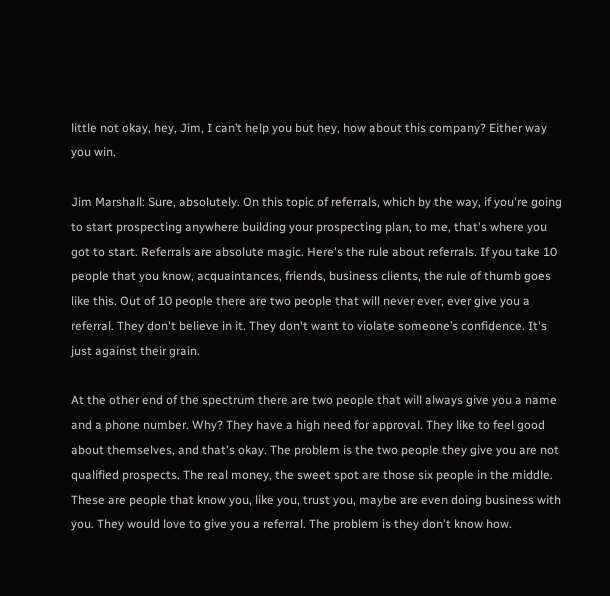little not okay, hey, Jim, I can’t help you but hey, how about this company? Either way you win.

Jim Marshall: Sure, absolutely. On this topic of referrals, which by the way, if you're going to start prospecting anywhere building your prospecting plan, to me, that's where you got to start. Referrals are absolute magic. Here's the rule about referrals. If you take 10 people that you know, acquaintances, friends, business clients, the rule of thumb goes like this. Out of 10 people there are two people that will never ever, ever give you a referral. They don't believe in it. They don't want to violate someone’s confidence. It's just against their grain.

At the other end of the spectrum there are two people that will always give you a name and a phone number. Why? They have a high need for approval. They like to feel good about themselves, and that's okay. The problem is the two people they give you are not qualified prospects. The real money, the sweet spot are those six people in the middle. These are people that know you, like you, trust you, maybe are even doing business with you. They would love to give you a referral. The problem is they don't know how.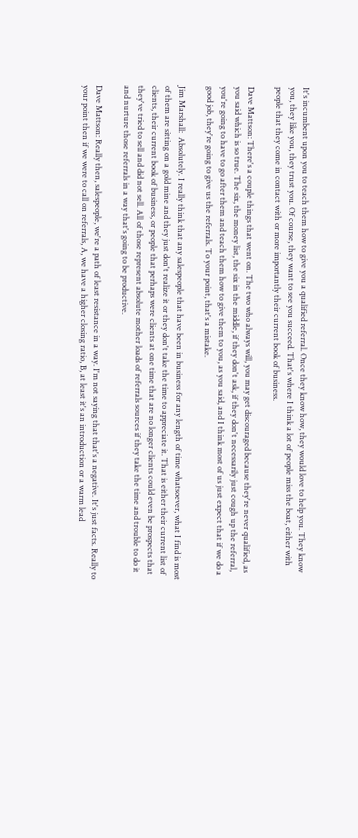It's incumbent upon you to teach them how to give you a qualified referral. Once they know how, they would love to help you. They know you, they like you, they trust you. Of course, they want to see you succeed. That's where I think a lot of people miss the boat, either with people that they come in contact with or more importantly their current book of business.

Dave Mattson: There's a couple things that went on. The two who always will, you may get discouraged because they're never qualified, as you said which is so true. The six, the money list, the six in the middle, if they don't ask, if they don't necessarily just cough up the referral, you're going to have to go after them and teach them how to give them to you, as you said, and I think most of us just expect that if we do a good job, they're going to give us the referrals. To your point, that's a mistake.

Jim Marshall:  Absolutely. I really think that any salespeople that have been in business for any length of time whatsoever, what I find is most of them are sitting on a gold mine and they just don't realize it or they don't take the time to appreciate it. That is either their current list of clients, their current book of business, or people that perhaps were clients at one time that are no longer clients could even be prospects that they've tried to sell and did not sell. All of those represent absolute mother loads of referrals sources if they take the time and trouble to do it and nurture those referrals in a way that's going to be productive.

Dave Mattson: Really then, salespeople, we're a path of least resistance in a way. I'm not saying that that's a negative. It's just facts. Really to your point then if we were to call on referrals, A, we have a higher closing ratio, B, at least it's an introduction or a warm lead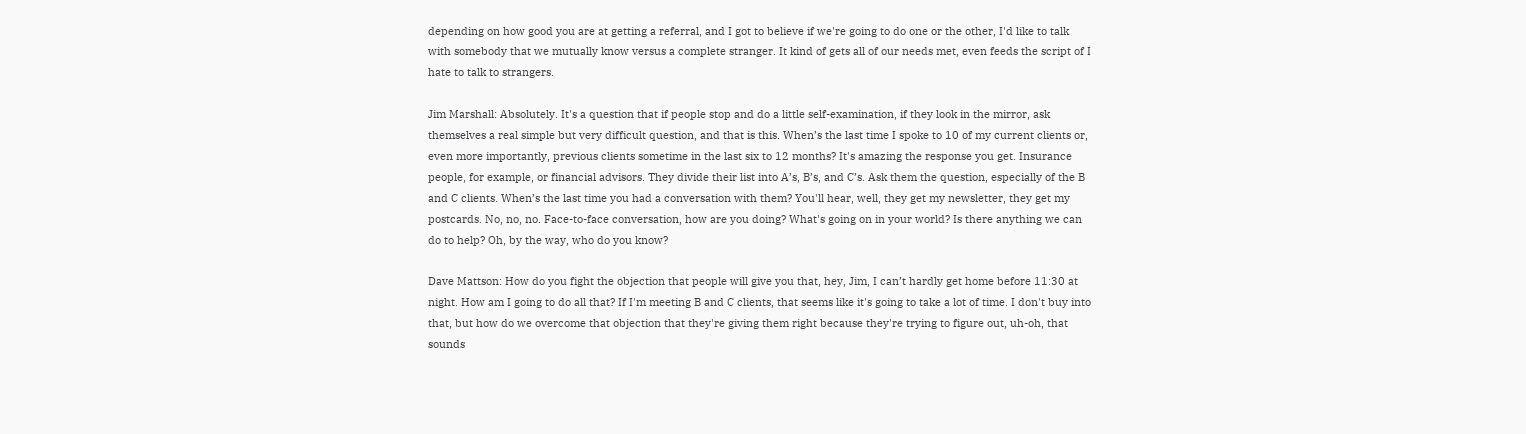depending on how good you are at getting a referral, and I got to believe if we're going to do one or the other, I'd like to talk with somebody that we mutually know versus a complete stranger. It kind of gets all of our needs met, even feeds the script of I hate to talk to strangers.

Jim Marshall: Absolutely. It's a question that if people stop and do a little self-examination, if they look in the mirror, ask themselves a real simple but very difficult question, and that is this. When’s the last time I spoke to 10 of my current clients or, even more importantly, previous clients sometime in the last six to 12 months? It's amazing the response you get. Insurance people, for example, or financial advisors. They divide their list into A’s, B’s, and C’s. Ask them the question, especially of the B and C clients. When’s the last time you had a conversation with them? You'll hear, well, they get my newsletter, they get my postcards. No, no, no. Face-to-face conversation, how are you doing? What's going on in your world? Is there anything we can do to help? Oh, by the way, who do you know?

Dave Mattson: How do you fight the objection that people will give you that, hey, Jim, I can’t hardly get home before 11:30 at night. How am I going to do all that? If I'm meeting B and C clients, that seems like it's going to take a lot of time. I don't buy into that, but how do we overcome that objection that they're giving them right because they're trying to figure out, uh-oh, that sounds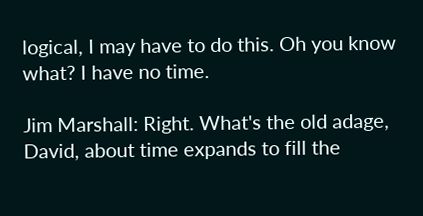logical, I may have to do this. Oh you know what? I have no time.

Jim Marshall: Right. What's the old adage, David, about time expands to fill the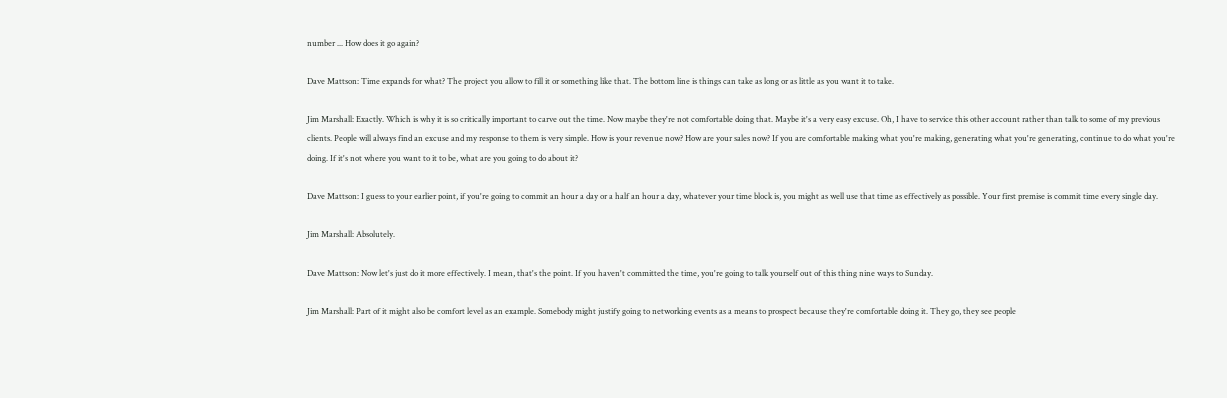number ... How does it go again?

Dave Mattson: Time expands for what? The project you allow to fill it or something like that. The bottom line is things can take as long or as little as you want it to take.

Jim Marshall: Exactly. Which is why it is so critically important to carve out the time. Now maybe they're not comfortable doing that. Maybe it's a very easy excuse. Oh, I have to service this other account rather than talk to some of my previous clients. People will always find an excuse and my response to them is very simple. How is your revenue now? How are your sales now? If you are comfortable making what you're making, generating what you're generating, continue to do what you're doing. If it's not where you want to it to be, what are you going to do about it?

Dave Mattson: I guess to your earlier point, if you're going to commit an hour a day or a half an hour a day, whatever your time block is, you might as well use that time as effectively as possible. Your first premise is commit time every single day.

Jim Marshall: Absolutely.

Dave Mattson: Now let's just do it more effectively. I mean, that's the point. If you haven't committed the time, you're going to talk yourself out of this thing nine ways to Sunday.

Jim Marshall: Part of it might also be comfort level as an example. Somebody might justify going to networking events as a means to prospect because they're comfortable doing it. They go, they see people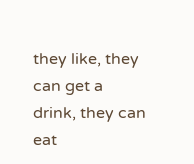they like, they can get a drink, they can eat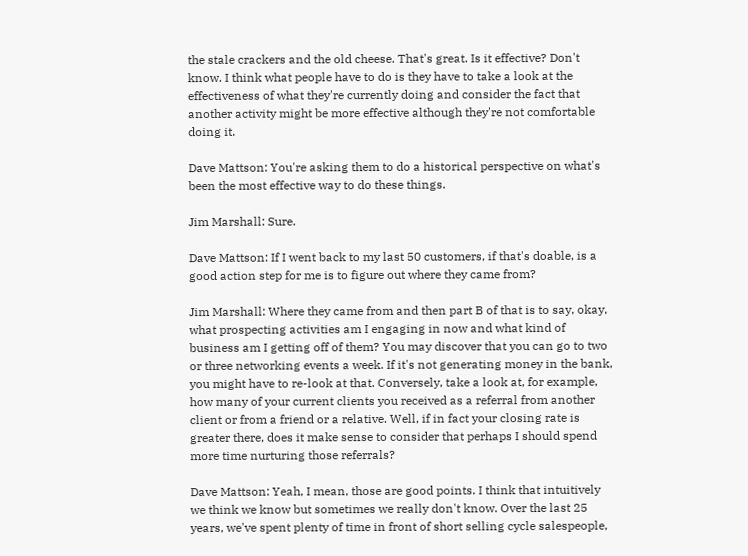the stale crackers and the old cheese. That's great. Is it effective? Don't know. I think what people have to do is they have to take a look at the effectiveness of what they're currently doing and consider the fact that another activity might be more effective although they're not comfortable doing it.

Dave Mattson: You're asking them to do a historical perspective on what's been the most effective way to do these things.

Jim Marshall: Sure.

Dave Mattson: If I went back to my last 50 customers, if that's doable, is a good action step for me is to figure out where they came from?

Jim Marshall: Where they came from and then part B of that is to say, okay, what prospecting activities am I engaging in now and what kind of business am I getting off of them? You may discover that you can go to two or three networking events a week. If it's not generating money in the bank, you might have to re-look at that. Conversely, take a look at, for example, how many of your current clients you received as a referral from another client or from a friend or a relative. Well, if in fact your closing rate is greater there, does it make sense to consider that perhaps I should spend more time nurturing those referrals?

Dave Mattson: Yeah, I mean, those are good points. I think that intuitively we think we know but sometimes we really don't know. Over the last 25 years, we've spent plenty of time in front of short selling cycle salespeople,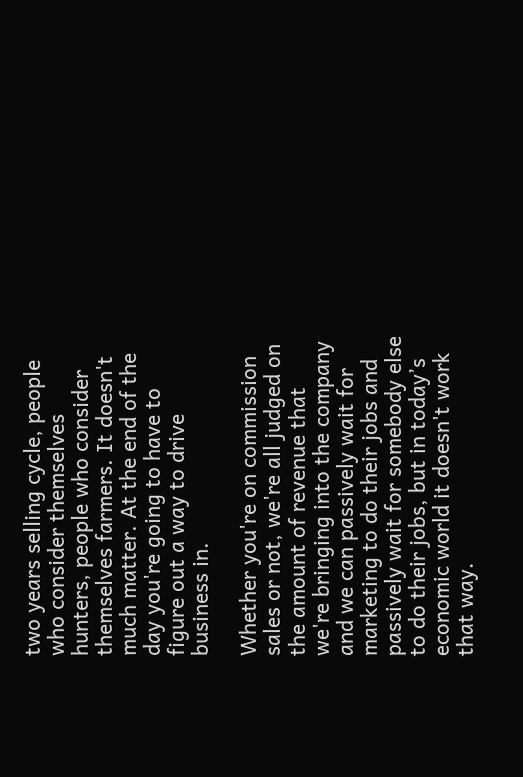two years selling cycle, people who consider themselves hunters, people who consider themselves farmers. It doesn't much matter. At the end of the day you're going to have to figure out a way to drive business in.

Whether you're on commission sales or not, we're all judged on the amount of revenue that we're bringing into the company and we can passively wait for marketing to do their jobs and passively wait for somebody else to do their jobs, but in today’s economic world it doesn't work that way.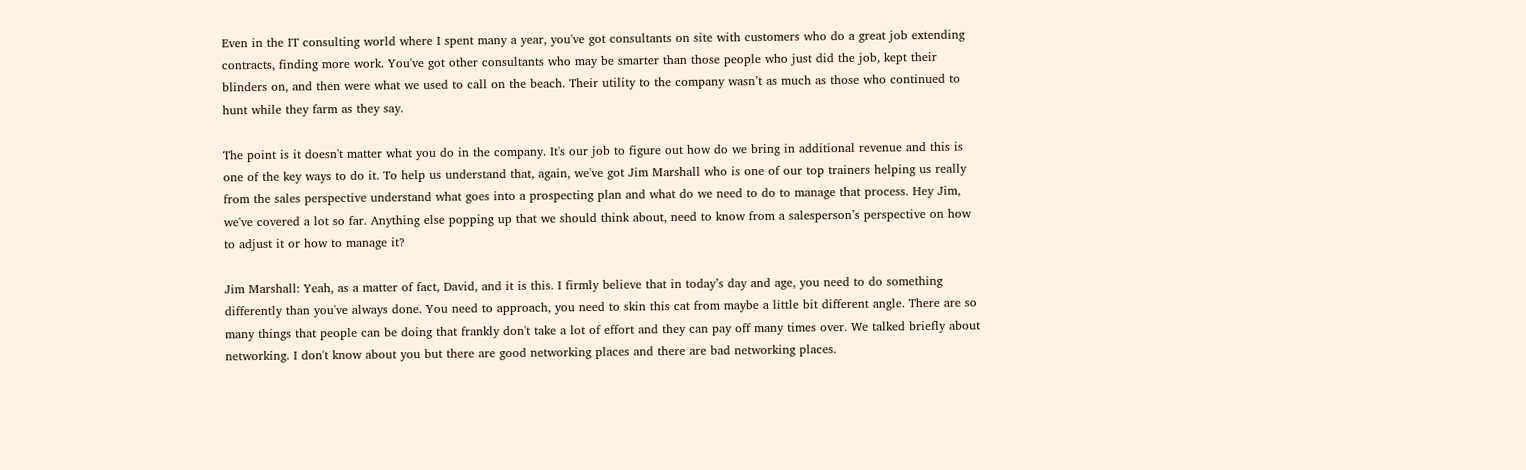Even in the IT consulting world where I spent many a year, you've got consultants on site with customers who do a great job extending contracts, finding more work. You've got other consultants who may be smarter than those people who just did the job, kept their blinders on, and then were what we used to call on the beach. Their utility to the company wasn’t as much as those who continued to hunt while they farm as they say.

The point is it doesn't matter what you do in the company. It's our job to figure out how do we bring in additional revenue and this is one of the key ways to do it. To help us understand that, again, we've got Jim Marshall who is one of our top trainers helping us really from the sales perspective understand what goes into a prospecting plan and what do we need to do to manage that process. Hey Jim, we've covered a lot so far. Anything else popping up that we should think about, need to know from a salesperson’s perspective on how to adjust it or how to manage it?

Jim Marshall: Yeah, as a matter of fact, David, and it is this. I firmly believe that in today’s day and age, you need to do something differently than you've always done. You need to approach, you need to skin this cat from maybe a little bit different angle. There are so many things that people can be doing that frankly don't take a lot of effort and they can pay off many times over. We talked briefly about networking. I don't know about you but there are good networking places and there are bad networking places.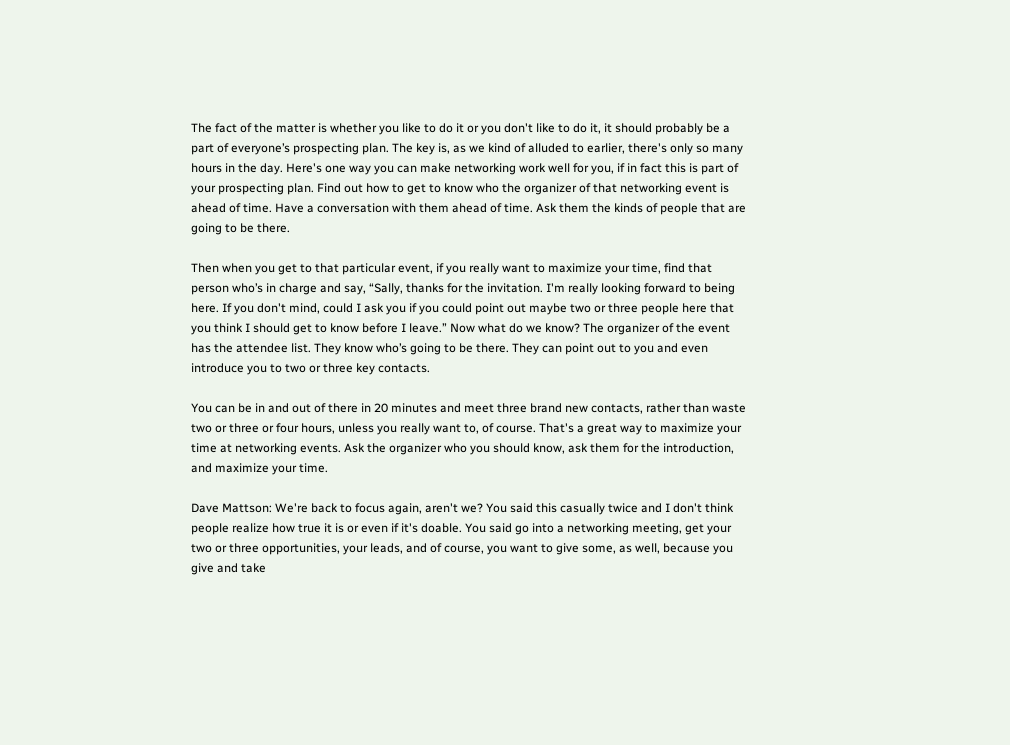The fact of the matter is whether you like to do it or you don't like to do it, it should probably be a part of everyone’s prospecting plan. The key is, as we kind of alluded to earlier, there's only so many hours in the day. Here's one way you can make networking work well for you, if in fact this is part of your prospecting plan. Find out how to get to know who the organizer of that networking event is ahead of time. Have a conversation with them ahead of time. Ask them the kinds of people that are going to be there.

Then when you get to that particular event, if you really want to maximize your time, find that person who’s in charge and say, “Sally, thanks for the invitation. I'm really looking forward to being here. If you don't mind, could I ask you if you could point out maybe two or three people here that you think I should get to know before I leave.” Now what do we know? The organizer of the event has the attendee list. They know who’s going to be there. They can point out to you and even introduce you to two or three key contacts.

You can be in and out of there in 20 minutes and meet three brand new contacts, rather than waste two or three or four hours, unless you really want to, of course. That's a great way to maximize your time at networking events. Ask the organizer who you should know, ask them for the introduction, and maximize your time.

Dave Mattson: We're back to focus again, aren't we? You said this casually twice and I don't think people realize how true it is or even if it's doable. You said go into a networking meeting, get your two or three opportunities, your leads, and of course, you want to give some, as well, because you give and take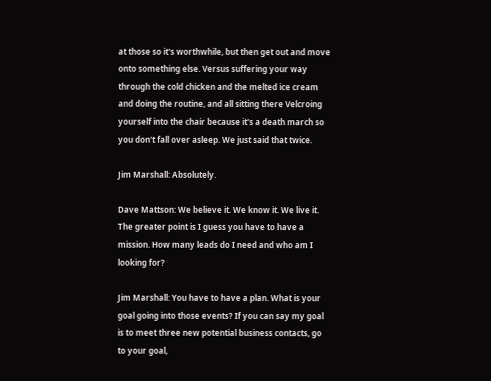at those so it's worthwhile, but then get out and move onto something else. Versus suffering your way through the cold chicken and the melted ice cream and doing the routine, and all sitting there Velcroing yourself into the chair because it's a death march so you don't fall over asleep. We just said that twice.

Jim Marshall: Absolutely.

Dave Mattson: We believe it. We know it. We live it. The greater point is I guess you have to have a mission. How many leads do I need and who am I looking for?

Jim Marshall: You have to have a plan. What is your goal going into those events? If you can say my goal is to meet three new potential business contacts, go to your goal,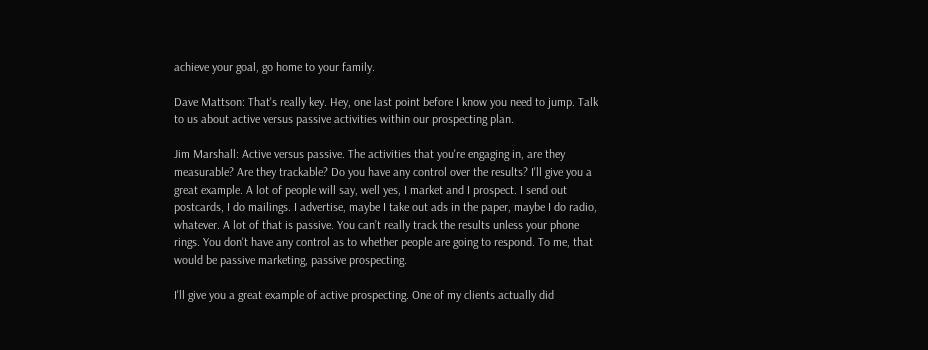achieve your goal, go home to your family.

Dave Mattson: That's really key. Hey, one last point before I know you need to jump. Talk to us about active versus passive activities within our prospecting plan.

Jim Marshall: Active versus passive. The activities that you're engaging in, are they measurable? Are they trackable? Do you have any control over the results? I'll give you a great example. A lot of people will say, well yes, I market and I prospect. I send out postcards, I do mailings. I advertise, maybe I take out ads in the paper, maybe I do radio, whatever. A lot of that is passive. You can’t really track the results unless your phone rings. You don't have any control as to whether people are going to respond. To me, that would be passive marketing, passive prospecting.

I'll give you a great example of active prospecting. One of my clients actually did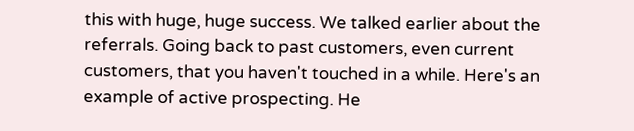this with huge, huge success. We talked earlier about the referrals. Going back to past customers, even current customers, that you haven't touched in a while. Here's an example of active prospecting. He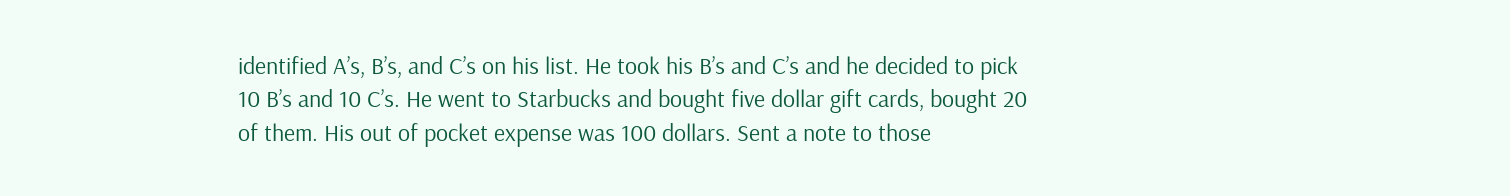identified A’s, B’s, and C’s on his list. He took his B’s and C’s and he decided to pick 10 B’s and 10 C’s. He went to Starbucks and bought five dollar gift cards, bought 20 of them. His out of pocket expense was 100 dollars. Sent a note to those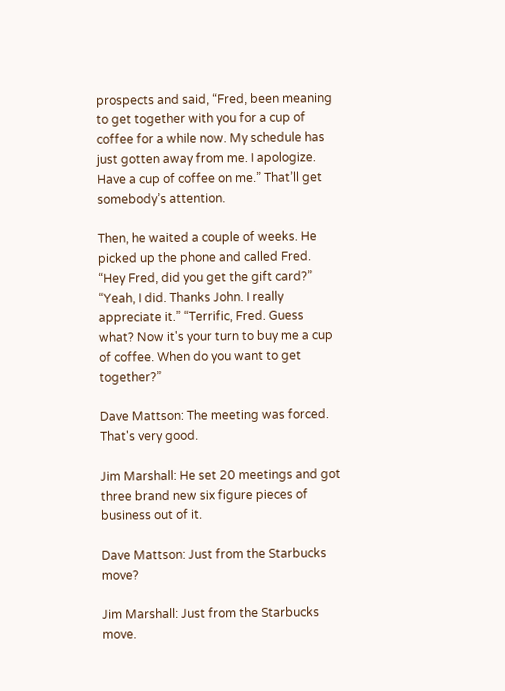prospects and said, “Fred, been meaning to get together with you for a cup of coffee for a while now. My schedule has just gotten away from me. I apologize. Have a cup of coffee on me.” That’ll get somebody’s attention.

Then, he waited a couple of weeks. He picked up the phone and called Fred. “Hey Fred, did you get the gift card?” “Yeah, I did. Thanks John. I really appreciate it.” “Terrific, Fred. Guess what? Now it's your turn to buy me a cup of coffee. When do you want to get together?”

Dave Mattson: The meeting was forced. That's very good.

Jim Marshall: He set 20 meetings and got three brand new six figure pieces of business out of it.

Dave Mattson: Just from the Starbucks move?

Jim Marshall: Just from the Starbucks move.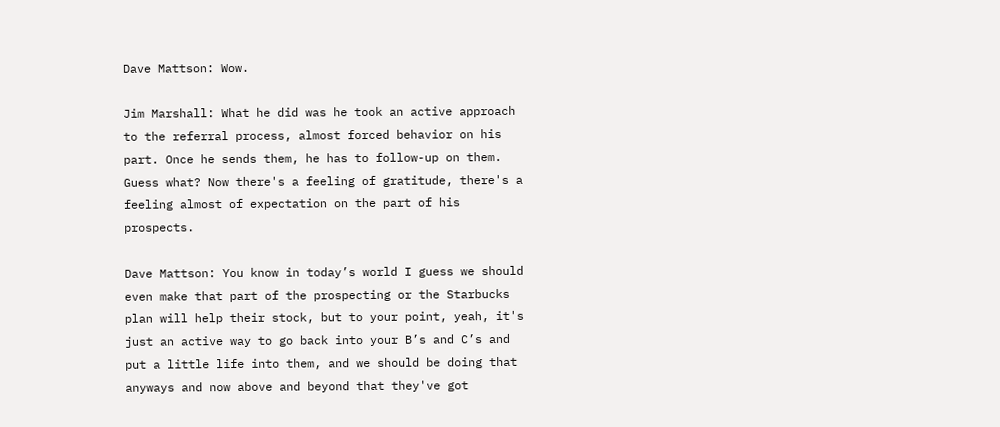Dave Mattson: Wow.

Jim Marshall: What he did was he took an active approach to the referral process, almost forced behavior on his part. Once he sends them, he has to follow-up on them. Guess what? Now there's a feeling of gratitude, there's a feeling almost of expectation on the part of his prospects.

Dave Mattson: You know in today’s world I guess we should even make that part of the prospecting or the Starbucks plan will help their stock, but to your point, yeah, it's just an active way to go back into your B’s and C’s and put a little life into them, and we should be doing that anyways and now above and beyond that they've got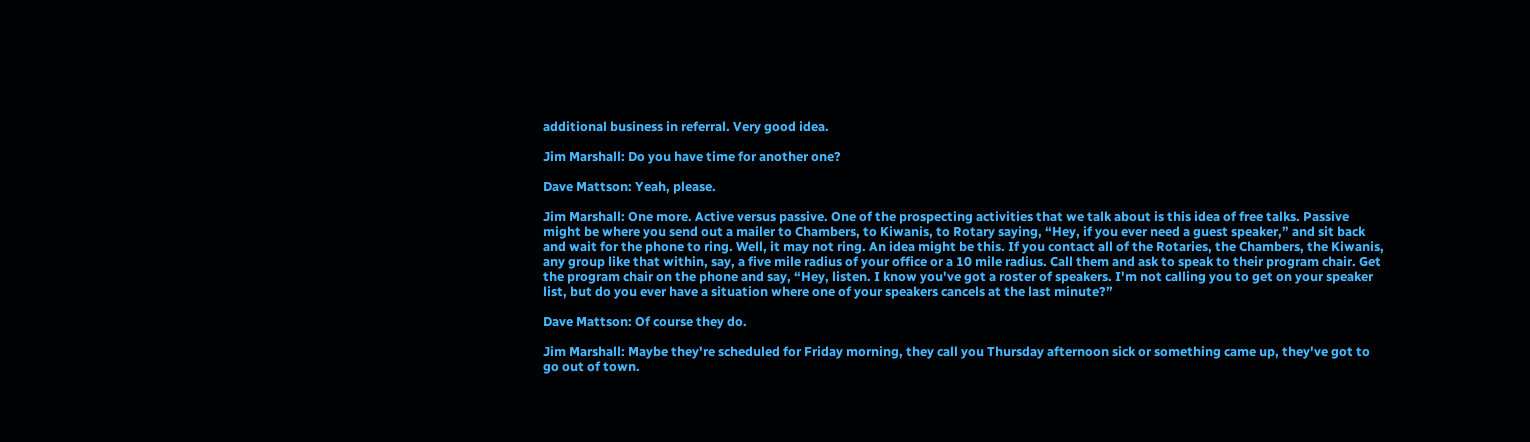additional business in referral. Very good idea.

Jim Marshall: Do you have time for another one?

Dave Mattson: Yeah, please.

Jim Marshall: One more. Active versus passive. One of the prospecting activities that we talk about is this idea of free talks. Passive might be where you send out a mailer to Chambers, to Kiwanis, to Rotary saying, “Hey, if you ever need a guest speaker,” and sit back and wait for the phone to ring. Well, it may not ring. An idea might be this. If you contact all of the Rotaries, the Chambers, the Kiwanis, any group like that within, say, a five mile radius of your office or a 10 mile radius. Call them and ask to speak to their program chair. Get the program chair on the phone and say, “Hey, listen. I know you've got a roster of speakers. I'm not calling you to get on your speaker list, but do you ever have a situation where one of your speakers cancels at the last minute?”

Dave Mattson: Of course they do.

Jim Marshall: Maybe they're scheduled for Friday morning, they call you Thursday afternoon sick or something came up, they've got to go out of town.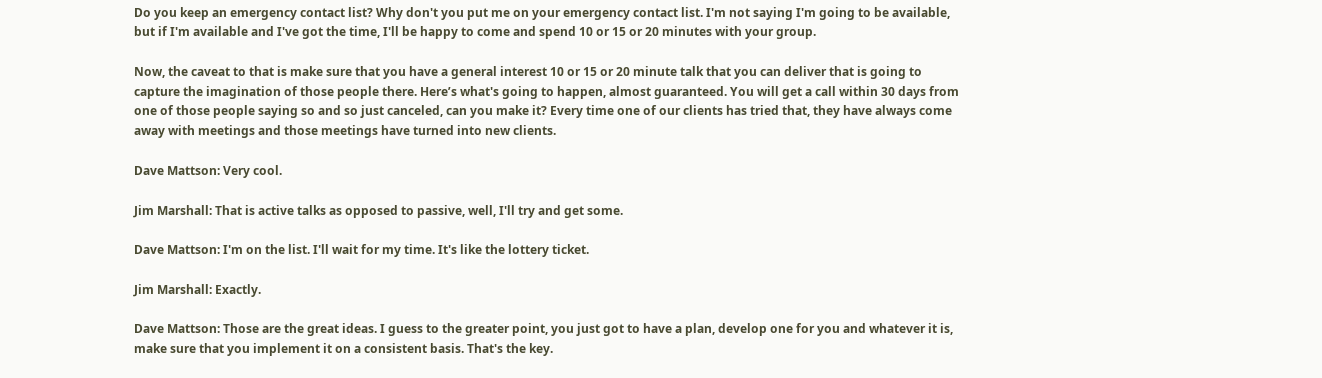Do you keep an emergency contact list? Why don't you put me on your emergency contact list. I'm not saying I'm going to be available, but if I'm available and I've got the time, I'll be happy to come and spend 10 or 15 or 20 minutes with your group.

Now, the caveat to that is make sure that you have a general interest 10 or 15 or 20 minute talk that you can deliver that is going to capture the imagination of those people there. Here’s what's going to happen, almost guaranteed. You will get a call within 30 days from one of those people saying so and so just canceled, can you make it? Every time one of our clients has tried that, they have always come away with meetings and those meetings have turned into new clients.

Dave Mattson: Very cool.

Jim Marshall: That is active talks as opposed to passive, well, I'll try and get some.

Dave Mattson: I'm on the list. I'll wait for my time. It's like the lottery ticket.

Jim Marshall: Exactly.

Dave Mattson: Those are the great ideas. I guess to the greater point, you just got to have a plan, develop one for you and whatever it is, make sure that you implement it on a consistent basis. That's the key.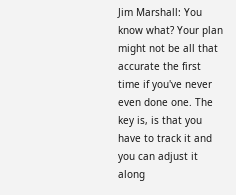Jim Marshall: You know what? Your plan might not be all that accurate the first time if you've never even done one. The key is, is that you have to track it and you can adjust it along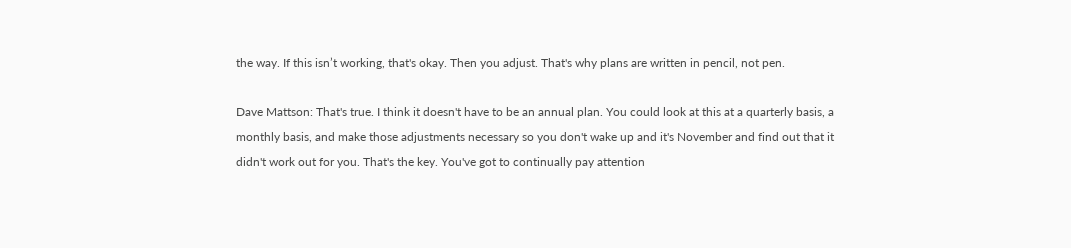the way. If this isn’t working, that's okay. Then you adjust. That's why plans are written in pencil, not pen.

Dave Mattson: That's true. I think it doesn't have to be an annual plan. You could look at this at a quarterly basis, a monthly basis, and make those adjustments necessary so you don't wake up and it's November and find out that it didn't work out for you. That's the key. You've got to continually pay attention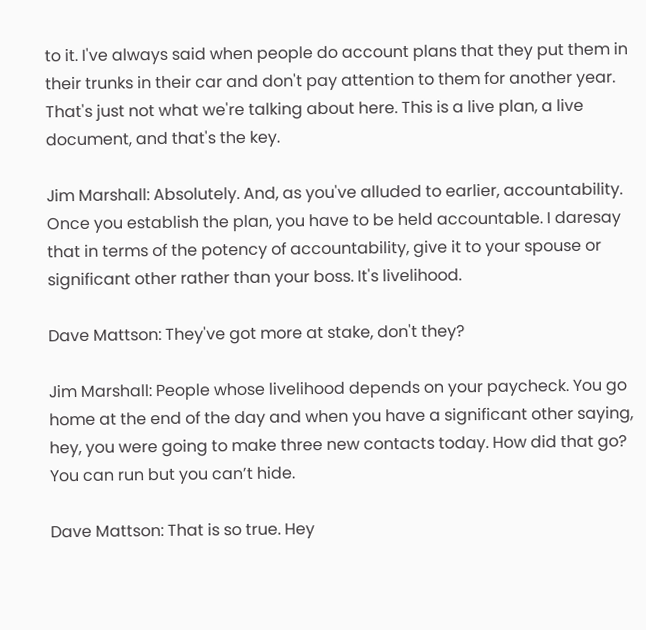to it. I've always said when people do account plans that they put them in their trunks in their car and don't pay attention to them for another year. That's just not what we're talking about here. This is a live plan, a live document, and that's the key.

Jim Marshall: Absolutely. And, as you've alluded to earlier, accountability. Once you establish the plan, you have to be held accountable. I daresay that in terms of the potency of accountability, give it to your spouse or significant other rather than your boss. It's livelihood.

Dave Mattson: They've got more at stake, don't they?

Jim Marshall: People whose livelihood depends on your paycheck. You go home at the end of the day and when you have a significant other saying, hey, you were going to make three new contacts today. How did that go? You can run but you can’t hide.

Dave Mattson: That is so true. Hey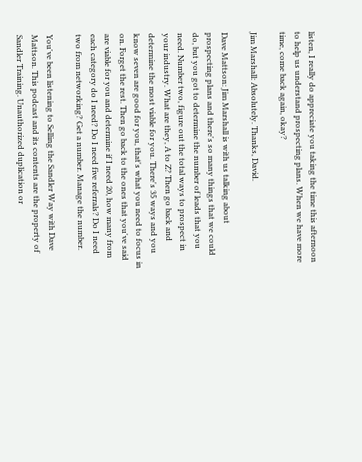listen, I really do appreciate you taking the time this afternoon to help us understand prospecting plans. When we have more time, come back again, okay?

Jim Marshall: Absolutely. Thanks, David.

Dave Mattson: Jim Marshall is with us talking about prospecting plans and there's so many things that we could do, but you got to determine the number of leads that you need. Number two, figure out the total ways to prospect in your industry. What are they, A to Z? Then go back and determine the most viable for you. There's 35 ways and you know seven are good for you, that's what you need to focus in on. Forget the rest. Then go back to the ones that you've said are viable for you and determine if I need 20, how many from each category do I need? Do I need five referrals? Do I need two from networking? Get a number. Manage the number.

You've been listening to Selling the Sandler Way with Dave Mattson. This podcast and its contents are the property of Sandler Training. Unauthorized duplication or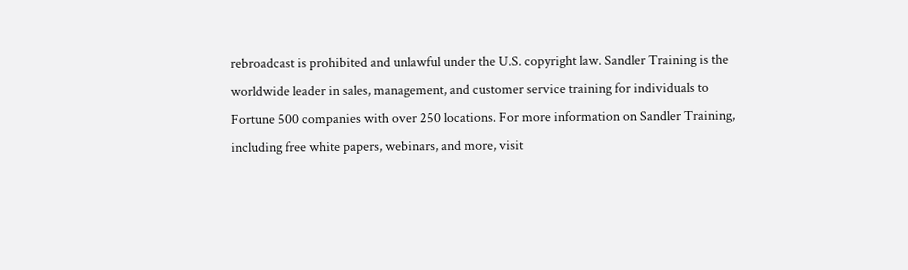rebroadcast is prohibited and unlawful under the U.S. copyright law. Sandler Training is the worldwide leader in sales, management, and customer service training for individuals to Fortune 500 companies with over 250 locations. For more information on Sandler Training, including free white papers, webinars, and more, visit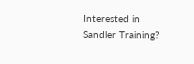Interested in Sandler Training?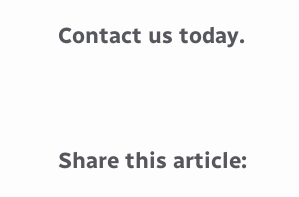Contact us today.


Share this article: